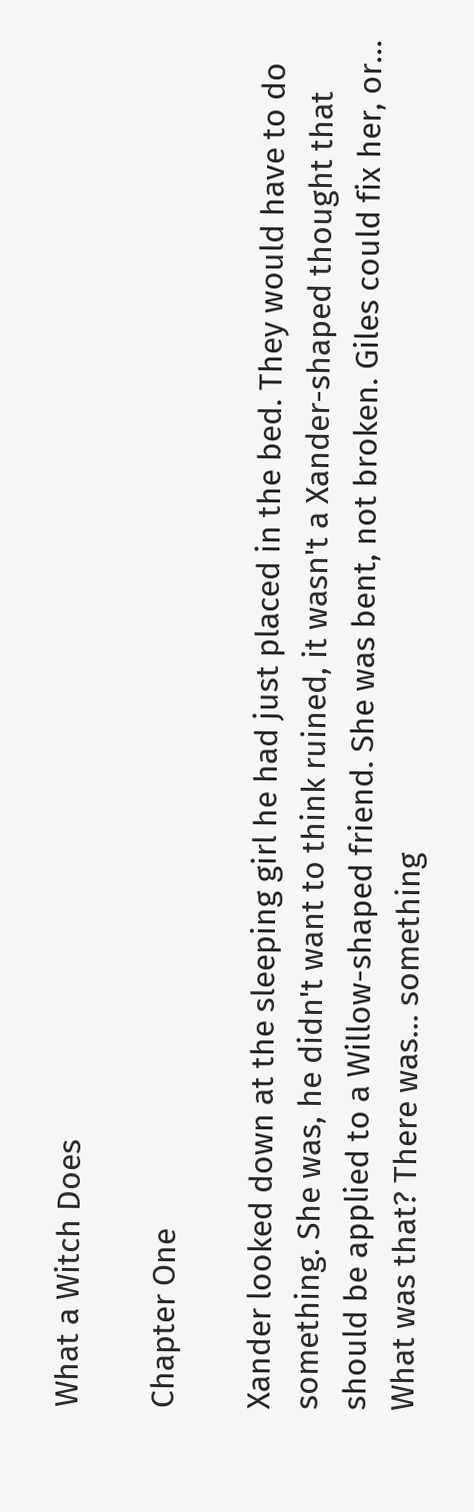What a Witch Does

Chapter One

Xander looked down at the sleeping girl he had just placed in the bed. They would have to do something. She was, he didn't want to think ruined, it wasn't a Xander-shaped thought that should be applied to a Willow-shaped friend. She was bent, not broken. Giles could fix her, or... What was that? There was... something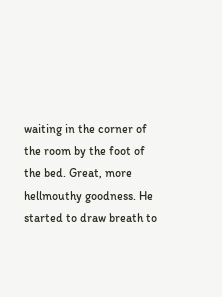waiting in the corner of the room by the foot of the bed. Great, more hellmouthy goodness. He started to draw breath to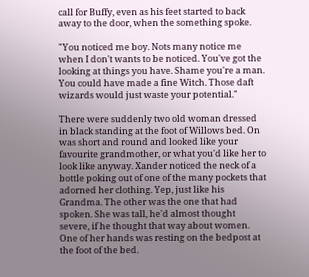call for Buffy, even as his feet started to back away to the door, when the something spoke.

"You noticed me boy. Nots many notice me when I don't wants to be noticed. You've got the looking at things you have. Shame you're a man. You could have made a fine Witch. Those daft wizards would just waste your potential."

There were suddenly two old woman dressed in black standing at the foot of Willows bed. On was short and round and looked like your favourite grandmother, or what you'd like her to look like anyway. Xander noticed the neck of a bottle poking out of one of the many pockets that adorned her clothing. Yep, just like his Grandma. The other was the one that had spoken. She was tall, he'd almost thought severe, if he thought that way about women. One of her hands was resting on the bedpost at the foot of the bed.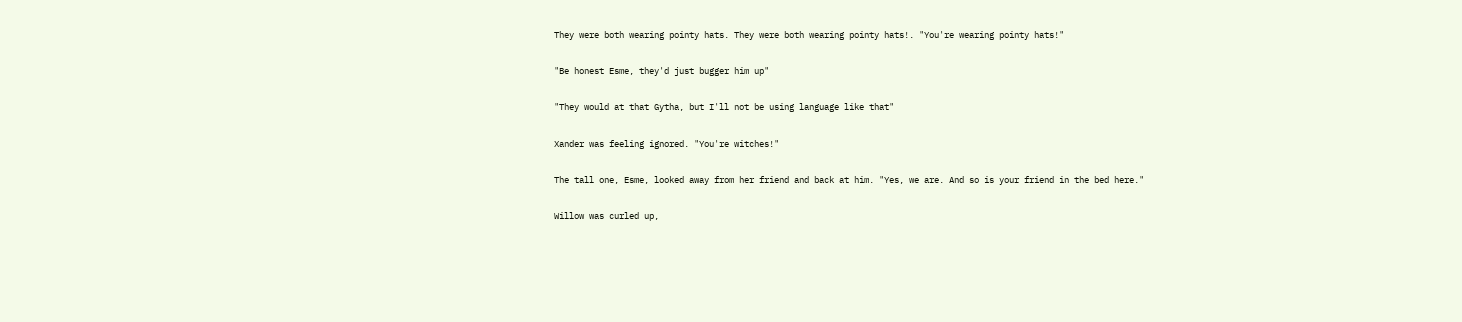They were both wearing pointy hats. They were both wearing pointy hats!. "You're wearing pointy hats!"

"Be honest Esme, they'd just bugger him up"

"They would at that Gytha, but I'll not be using language like that"

Xander was feeling ignored. "You're witches!"

The tall one, Esme, looked away from her friend and back at him. "Yes, we are. And so is your friend in the bed here."

Willow was curled up,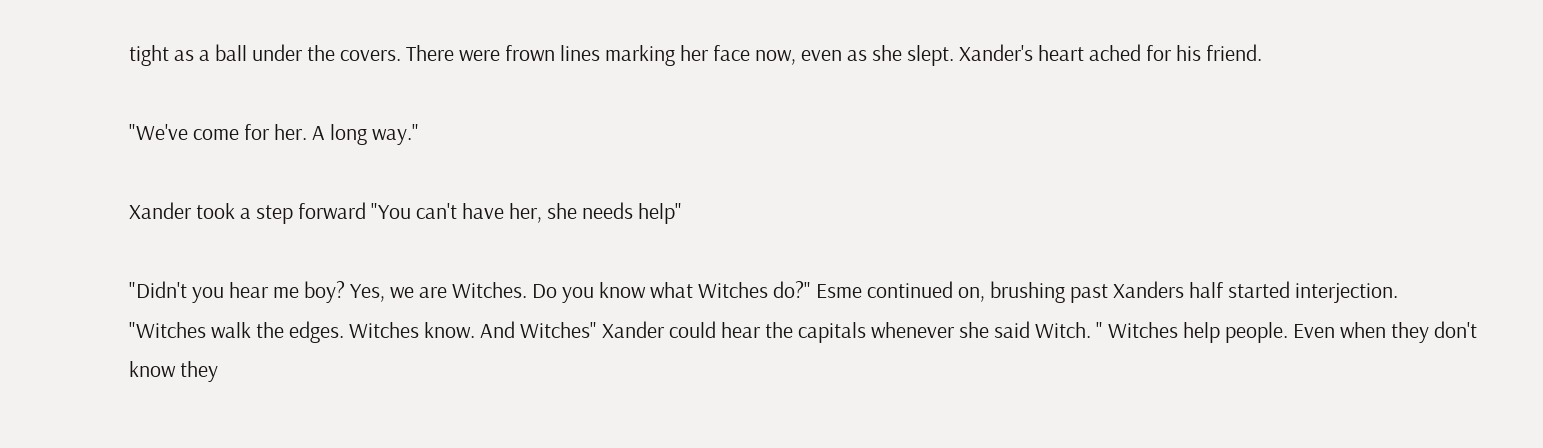tight as a ball under the covers. There were frown lines marking her face now, even as she slept. Xander's heart ached for his friend.

"We've come for her. A long way."

Xander took a step forward "You can't have her, she needs help"

"Didn't you hear me boy? Yes, we are Witches. Do you know what Witches do?" Esme continued on, brushing past Xanders half started interjection. "Witches walk the edges. Witches know. And Witches" Xander could hear the capitals whenever she said Witch. " Witches help people. Even when they don't know they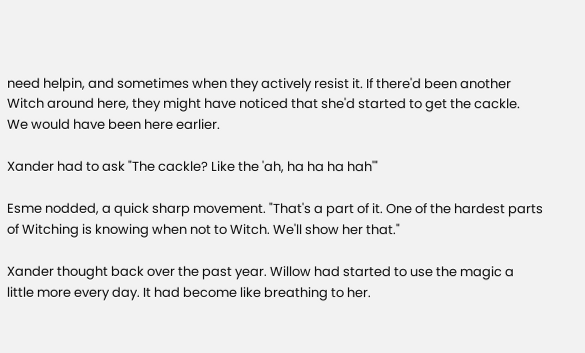need helpin, and sometimes when they actively resist it. If there'd been another Witch around here, they might have noticed that she'd started to get the cackle. We would have been here earlier.

Xander had to ask "The cackle? Like the 'ah, ha ha ha hah'"

Esme nodded, a quick sharp movement. "That's a part of it. One of the hardest parts of Witching is knowing when not to Witch. We'll show her that."

Xander thought back over the past year. Willow had started to use the magic a little more every day. It had become like breathing to her.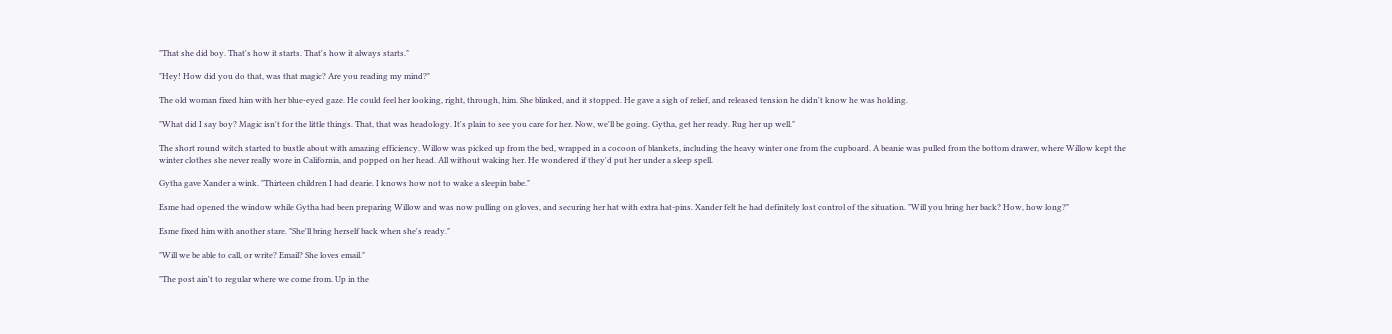"That she did boy. That's how it starts. That's how it always starts."

"Hey! How did you do that, was that magic? Are you reading my mind?"

The old woman fixed him with her blue-eyed gaze. He could feel her looking, right, through, him. She blinked, and it stopped. He gave a sigh of relief, and released tension he didn't know he was holding.

"What did I say boy? Magic isn't for the little things. That, that was headology. It's plain to see you care for her. Now, we'll be going. Gytha, get her ready. Rug her up well."

The short round witch started to bustle about with amazing efficiency. Willow was picked up from the bed, wrapped in a cocoon of blankets, including the heavy winter one from the cupboard. A beanie was pulled from the bottom drawer, where Willow kept the winter clothes she never really wore in California, and popped on her head. All without waking her. He wondered if they'd put her under a sleep spell.

Gytha gave Xander a wink. "Thirteen children I had dearie. I knows how not to wake a sleepin babe."

Esme had opened the window while Gytha had been preparing Willow and was now pulling on gloves, and securing her hat with extra hat-pins. Xander felt he had definitely lost control of the situation. "Will you bring her back? How, how long?"

Esme fixed him with another stare. "She'll bring herself back when she's ready."

"Will we be able to call, or write? Email? She loves email."

"The post ain't to regular where we come from. Up in the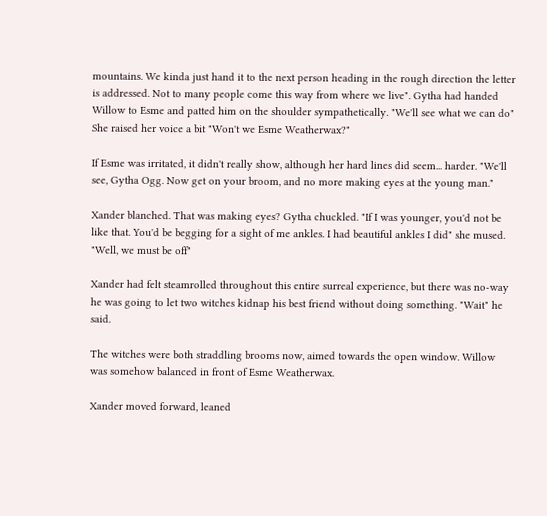mountains. We kinda just hand it to the next person heading in the rough direction the letter is addressed. Not to many people come this way from where we live". Gytha had handed Willow to Esme and patted him on the shoulder sympathetically. "We'll see what we can do" She raised her voice a bit "Won't we Esme Weatherwax?"

If Esme was irritated, it didn't really show, although her hard lines did seem... harder. "We'll see, Gytha Ogg. Now get on your broom, and no more making eyes at the young man."

Xander blanched. That was making eyes? Gytha chuckled. "If I was younger, you'd not be like that. You'd be begging for a sight of me ankles. I had beautiful ankles I did" she mused. "Well, we must be off"

Xander had felt steamrolled throughout this entire surreal experience, but there was no-way he was going to let two witches kidnap his best friend without doing something. "Wait" he said.

The witches were both straddling brooms now, aimed towards the open window. Willow was somehow balanced in front of Esme Weatherwax.

Xander moved forward, leaned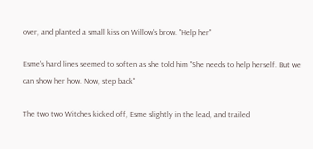over, and planted a small kiss on Willow's brow. "Help her"

Esme's hard lines seemed to soften as she told him "She needs to help herself. But we can show her how. Now, step back"

The two two Witches kicked off, Esme slightly in the lead, and trailed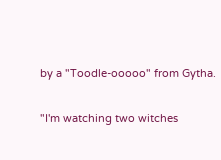by a "Toodle-ooooo" from Gytha.

"I'm watching two witches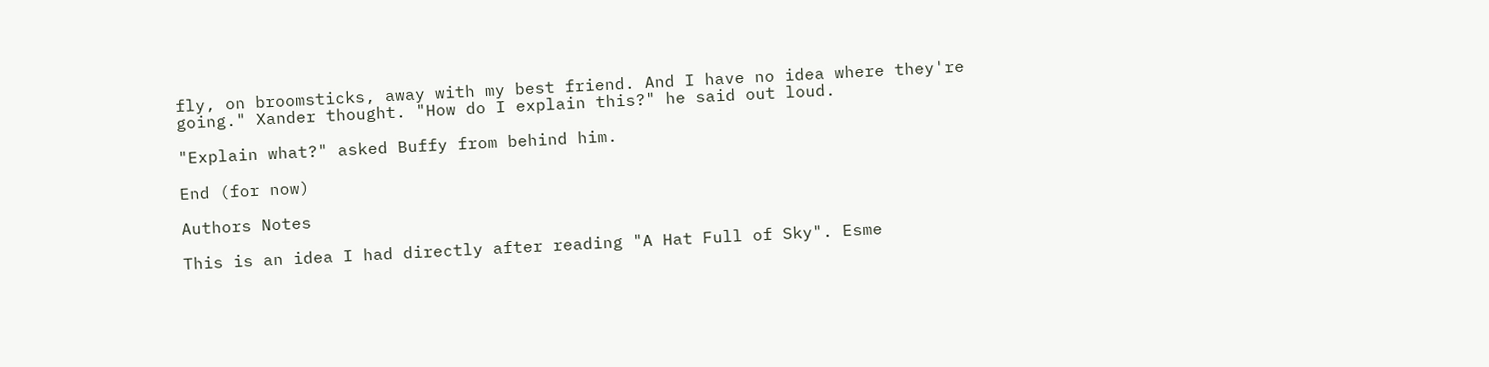fly, on broomsticks, away with my best friend. And I have no idea where they're going." Xander thought. "How do I explain this?" he said out loud.

"Explain what?" asked Buffy from behind him.

End (for now)

Authors Notes

This is an idea I had directly after reading "A Hat Full of Sky". Esme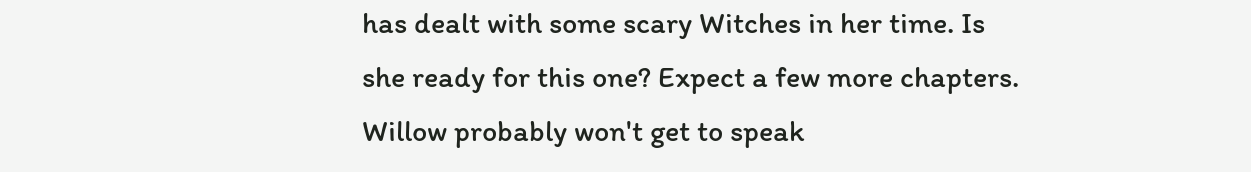has dealt with some scary Witches in her time. Is she ready for this one? Expect a few more chapters. Willow probably won't get to speak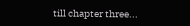till chapter three...